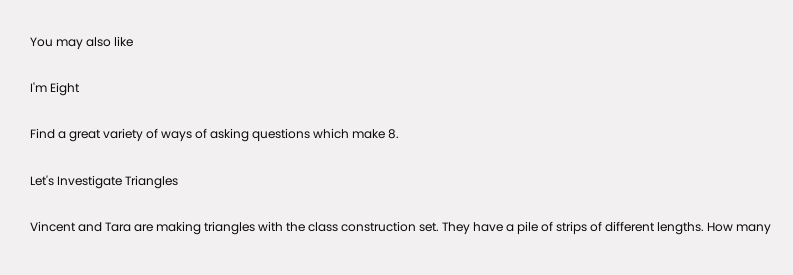You may also like

I'm Eight

Find a great variety of ways of asking questions which make 8.

Let's Investigate Triangles

Vincent and Tara are making triangles with the class construction set. They have a pile of strips of different lengths. How many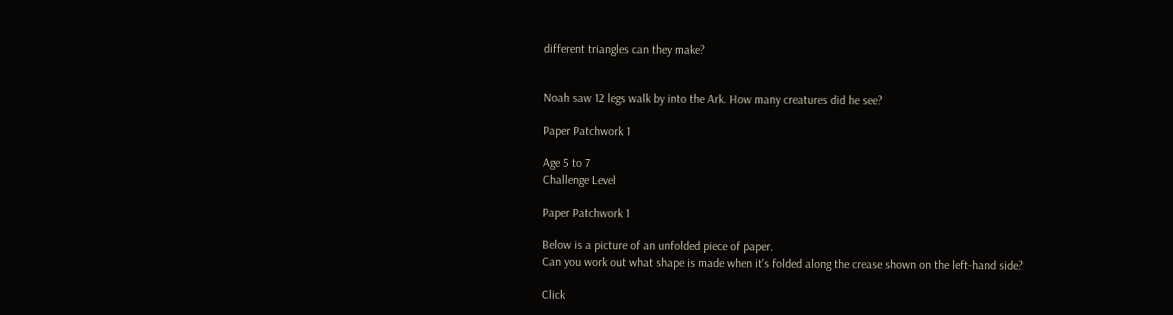different triangles can they make?


Noah saw 12 legs walk by into the Ark. How many creatures did he see?

Paper Patchwork 1

Age 5 to 7
Challenge Level

Paper Patchwork 1

Below is a picture of an unfolded piece of paper.
Can you work out what shape is made when it's folded along the crease shown on the left-hand side?

Click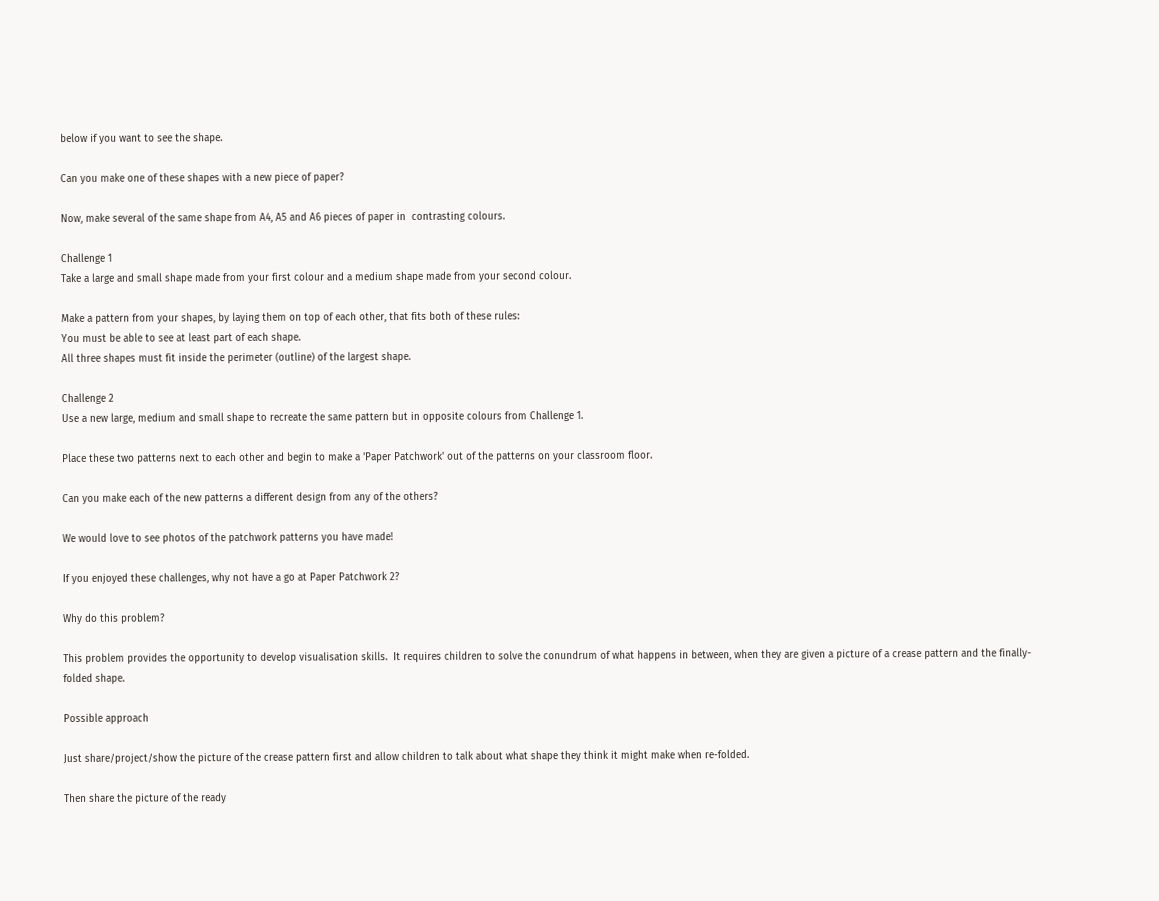below if you want to see the shape.

Can you make one of these shapes with a new piece of paper?

Now, make several of the same shape from A4, A5 and A6 pieces of paper in  contrasting colours.

Challenge 1
Take a large and small shape made from your first colour and a medium shape made from your second colour.

Make a pattern from your shapes, by laying them on top of each other, that fits both of these rules:
You must be able to see at least part of each shape.
All three shapes must fit inside the perimeter (outline) of the largest shape.

Challenge 2
Use a new large, medium and small shape to recreate the same pattern but in opposite colours from Challenge 1.

Place these two patterns next to each other and begin to make a 'Paper Patchwork' out of the patterns on your classroom floor.

Can you make each of the new patterns a different design from any of the others?

We would love to see photos of the patchwork patterns you have made!

If you enjoyed these challenges, why not have a go at Paper Patchwork 2?

Why do this problem?

This problem provides the opportunity to develop visualisation skills.  It requires children to solve the conundrum of what happens in between, when they are given a picture of a crease pattern and the finally-folded shape.

Possible approach

Just share/project/show the picture of the crease pattern first and allow children to talk about what shape they think it might make when re-folded.

Then share the picture of the ready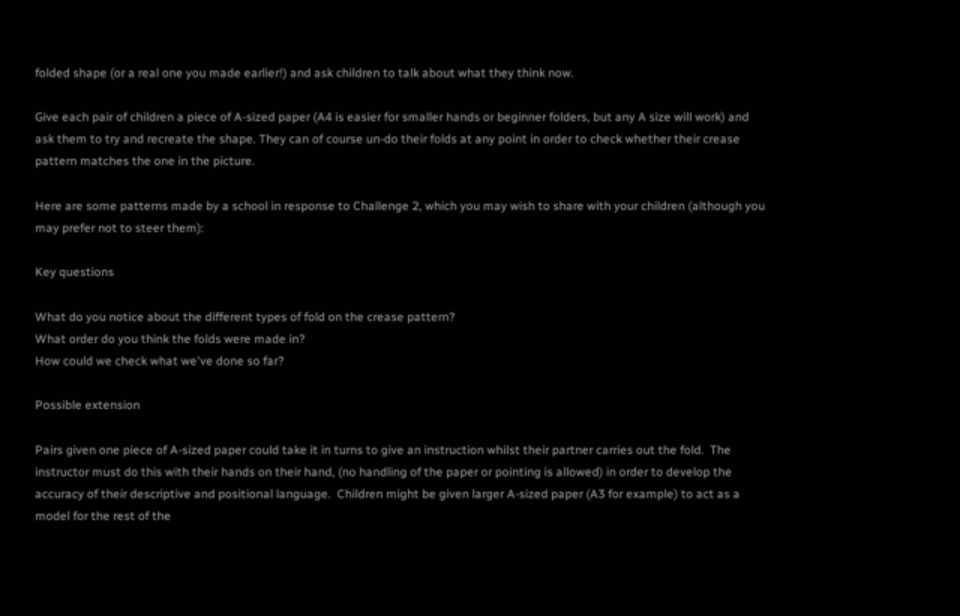folded shape (or a real one you made earlier!) and ask children to talk about what they think now.

Give each pair of children a piece of A-sized paper (A4 is easier for smaller hands or beginner folders, but any A size will work) and ask them to try and recreate the shape. They can of course un-do their folds at any point in order to check whether their crease pattern matches the one in the picture.

Here are some patterns made by a school in response to Challenge 2, which you may wish to share with your children (although you may prefer not to steer them):

Key questions

What do you notice about the different types of fold on the crease pattern?
What order do you think the folds were made in?
How could we check what we've done so far?

Possible extension

Pairs given one piece of A-sized paper could take it in turns to give an instruction whilst their partner carries out the fold.  The instructor must do this with their hands on their hand, (no handling of the paper or pointing is allowed) in order to develop the accuracy of their descriptive and positional language.  Children might be given larger A-sized paper (A3 for example) to act as a model for the rest of the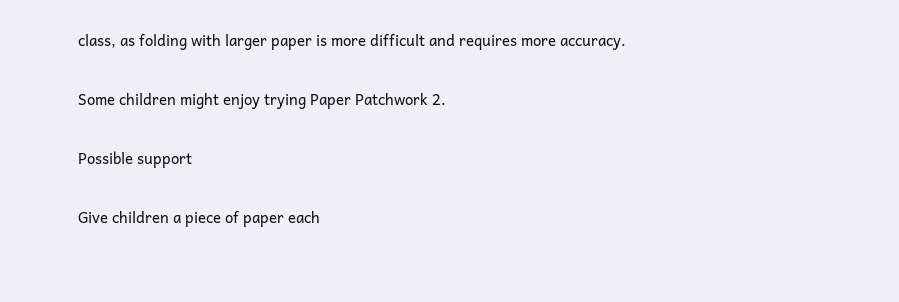class, as folding with larger paper is more difficult and requires more accuracy.

Some children might enjoy trying Paper Patchwork 2.

Possible support

Give children a piece of paper each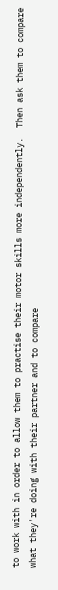to work with in order to allow them to practise their motor skills more independently.  Then ask them to compare what they're doing with their partner and to compare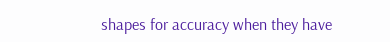shapes for accuracy when they have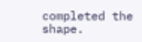completed the shape.